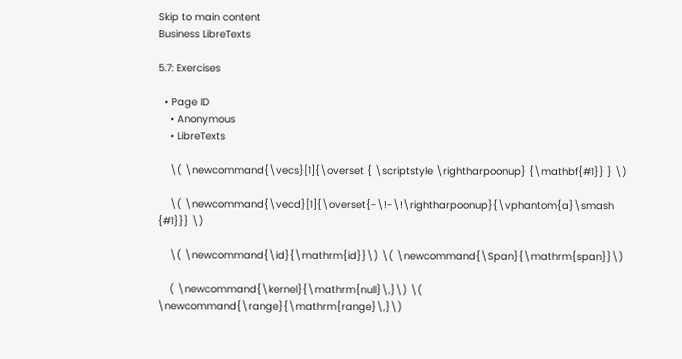Skip to main content
Business LibreTexts

5.7: Exercises

  • Page ID
    • Anonymous
    • LibreTexts

    \( \newcommand{\vecs}[1]{\overset { \scriptstyle \rightharpoonup} {\mathbf{#1}} } \)

    \( \newcommand{\vecd}[1]{\overset{-\!-\!\rightharpoonup}{\vphantom{a}\smash {#1}}} \)

    \( \newcommand{\id}{\mathrm{id}}\) \( \newcommand{\Span}{\mathrm{span}}\)

    ( \newcommand{\kernel}{\mathrm{null}\,}\) \( \newcommand{\range}{\mathrm{range}\,}\)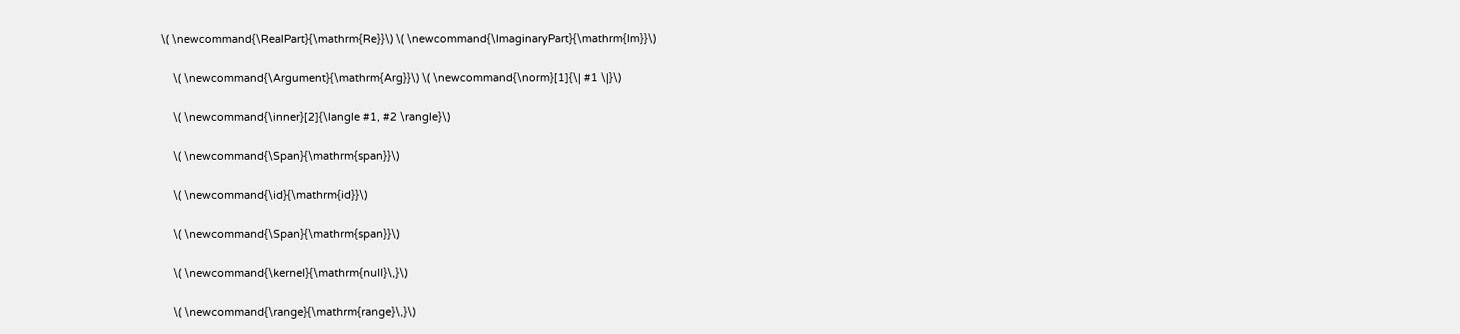\( \newcommand{\RealPart}{\mathrm{Re}}\) \( \newcommand{\ImaginaryPart}{\mathrm{Im}}\)

    \( \newcommand{\Argument}{\mathrm{Arg}}\) \( \newcommand{\norm}[1]{\| #1 \|}\)

    \( \newcommand{\inner}[2]{\langle #1, #2 \rangle}\)

    \( \newcommand{\Span}{\mathrm{span}}\)

    \( \newcommand{\id}{\mathrm{id}}\)

    \( \newcommand{\Span}{\mathrm{span}}\)

    \( \newcommand{\kernel}{\mathrm{null}\,}\)

    \( \newcommand{\range}{\mathrm{range}\,}\)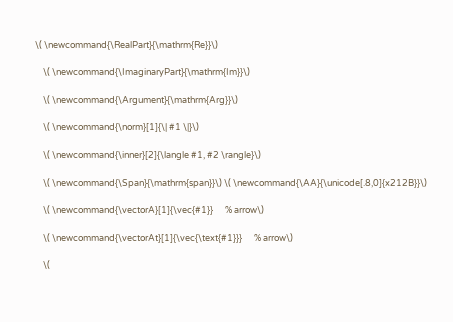\( \newcommand{\RealPart}{\mathrm{Re}}\)

    \( \newcommand{\ImaginaryPart}{\mathrm{Im}}\)

    \( \newcommand{\Argument}{\mathrm{Arg}}\)

    \( \newcommand{\norm}[1]{\| #1 \|}\)

    \( \newcommand{\inner}[2]{\langle #1, #2 \rangle}\)

    \( \newcommand{\Span}{\mathrm{span}}\) \( \newcommand{\AA}{\unicode[.8,0]{x212B}}\)

    \( \newcommand{\vectorA}[1]{\vec{#1}}      % arrow\)

    \( \newcommand{\vectorAt}[1]{\vec{\text{#1}}}      % arrow\)

    \(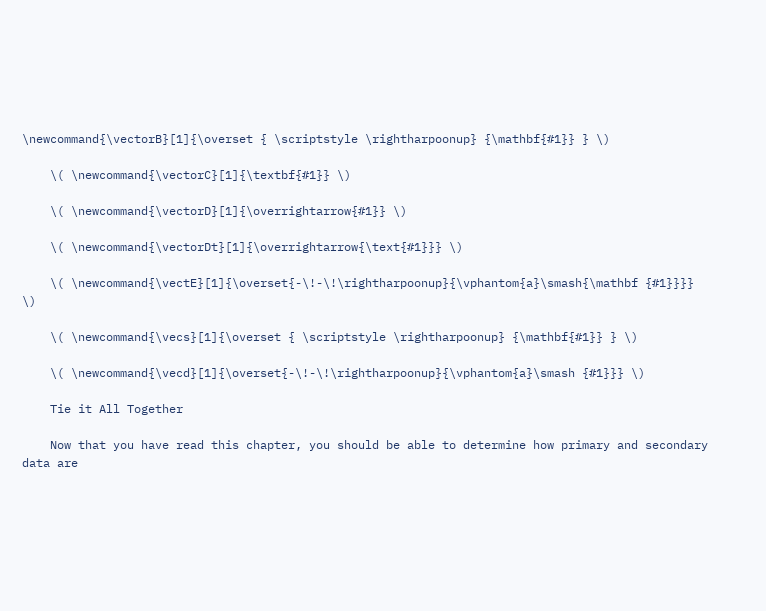\newcommand{\vectorB}[1]{\overset { \scriptstyle \rightharpoonup} {\mathbf{#1}} } \)

    \( \newcommand{\vectorC}[1]{\textbf{#1}} \)

    \( \newcommand{\vectorD}[1]{\overrightarrow{#1}} \)

    \( \newcommand{\vectorDt}[1]{\overrightarrow{\text{#1}}} \)

    \( \newcommand{\vectE}[1]{\overset{-\!-\!\rightharpoonup}{\vphantom{a}\smash{\mathbf {#1}}}} \)

    \( \newcommand{\vecs}[1]{\overset { \scriptstyle \rightharpoonup} {\mathbf{#1}} } \)

    \( \newcommand{\vecd}[1]{\overset{-\!-\!\rightharpoonup}{\vphantom{a}\smash {#1}}} \)

    Tie it All Together

    Now that you have read this chapter, you should be able to determine how primary and secondary data are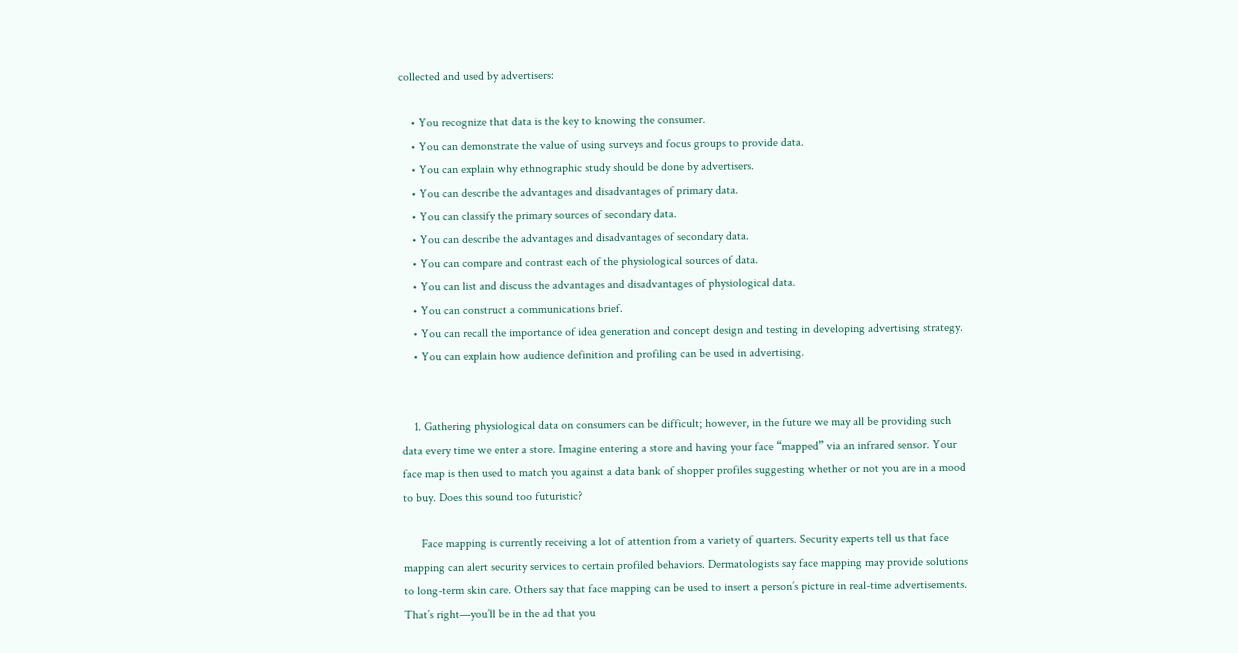collected and used by advertisers:

    • You recognize that data is the key to knowing the consumer.
    • You can demonstrate the value of using surveys and focus groups to provide data.
    • You can explain why ethnographic study should be done by advertisers.
    • You can describe the advantages and disadvantages of primary data.
    • You can classify the primary sources of secondary data.
    • You can describe the advantages and disadvantages of secondary data.
    • You can compare and contrast each of the physiological sources of data.
    • You can list and discuss the advantages and disadvantages of physiological data.
    • You can construct a communications brief.
    • You can recall the importance of idea generation and concept design and testing in developing advertising strategy.
    • You can explain how audience definition and profiling can be used in advertising.


    1. Gathering physiological data on consumers can be difficult; however, in the future we may all be providing such data every time we enter a store. Imagine entering a store and having your face “mapped” via an infrared sensor. Your face map is then used to match you against a data bank of shopper profiles suggesting whether or not you are in a mood to buy. Does this sound too futuristic?

      Face mapping is currently receiving a lot of attention from a variety of quarters. Security experts tell us that face mapping can alert security services to certain profiled behaviors. Dermatologists say face mapping may provide solutions to long-term skin care. Others say that face mapping can be used to insert a person’s picture in real-time advertisements. That’s right—you’ll be in the ad that you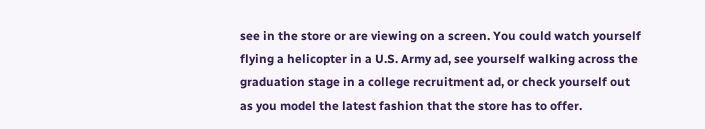see in the store or are viewing on a screen. You could watch yourself flying a helicopter in a U.S. Army ad, see yourself walking across the graduation stage in a college recruitment ad, or check yourself out as you model the latest fashion that the store has to offer.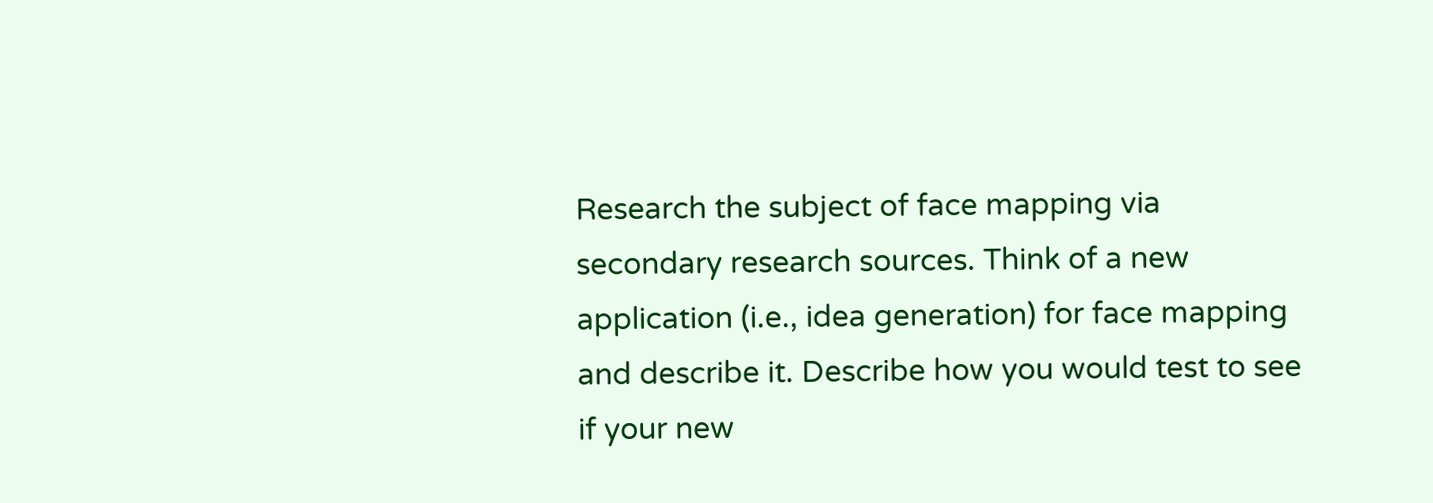Research the subject of face mapping via secondary research sources. Think of a new application (i.e., idea generation) for face mapping and describe it. Describe how you would test to see if your new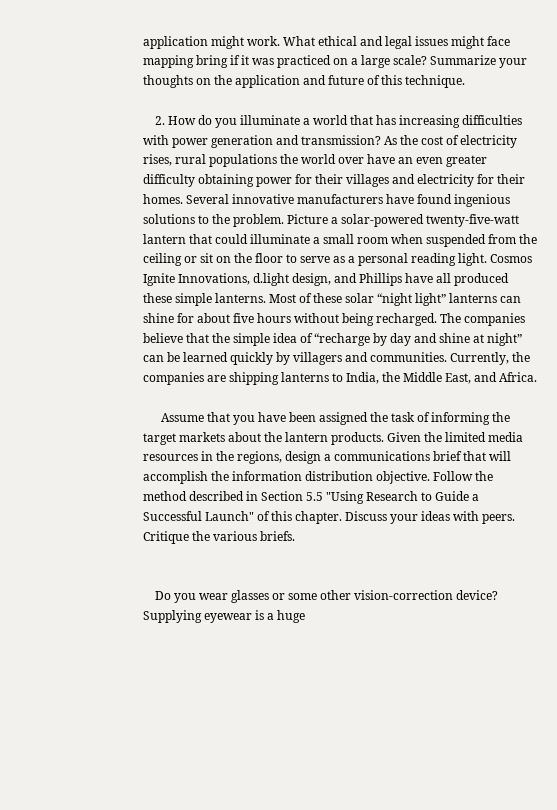application might work. What ethical and legal issues might face mapping bring if it was practiced on a large scale? Summarize your thoughts on the application and future of this technique.

    2. How do you illuminate a world that has increasing difficulties with power generation and transmission? As the cost of electricity rises, rural populations the world over have an even greater difficulty obtaining power for their villages and electricity for their homes. Several innovative manufacturers have found ingenious solutions to the problem. Picture a solar-powered twenty-five-watt lantern that could illuminate a small room when suspended from the ceiling or sit on the floor to serve as a personal reading light. Cosmos Ignite Innovations, d.light design, and Phillips have all produced these simple lanterns. Most of these solar “night light” lanterns can shine for about five hours without being recharged. The companies believe that the simple idea of “recharge by day and shine at night” can be learned quickly by villagers and communities. Currently, the companies are shipping lanterns to India, the Middle East, and Africa.

      Assume that you have been assigned the task of informing the target markets about the lantern products. Given the limited media resources in the regions, design a communications brief that will accomplish the information distribution objective. Follow the method described in Section 5.5 "Using Research to Guide a Successful Launch" of this chapter. Discuss your ideas with peers. Critique the various briefs.


    Do you wear glasses or some other vision-correction device? Supplying eyewear is a huge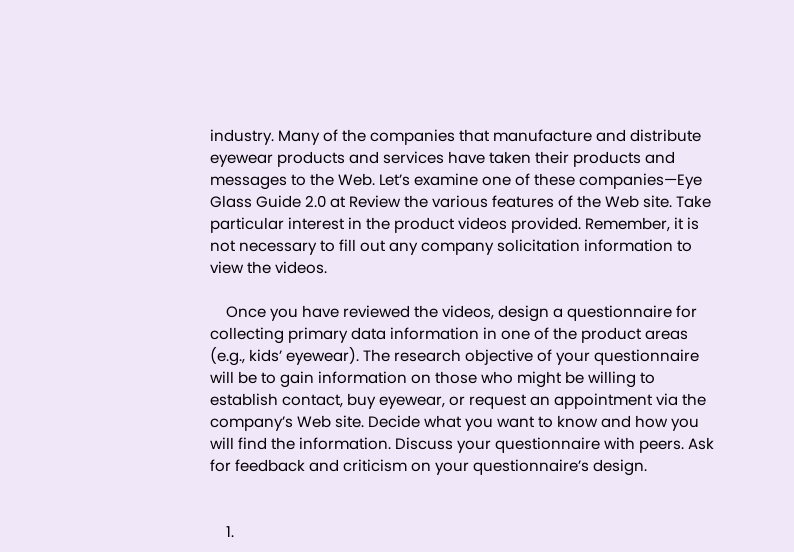industry. Many of the companies that manufacture and distribute eyewear products and services have taken their products and messages to the Web. Let’s examine one of these companies—Eye Glass Guide 2.0 at Review the various features of the Web site. Take particular interest in the product videos provided. Remember, it is not necessary to fill out any company solicitation information to view the videos.

    Once you have reviewed the videos, design a questionnaire for collecting primary data information in one of the product areas (e.g., kids’ eyewear). The research objective of your questionnaire will be to gain information on those who might be willing to establish contact, buy eyewear, or request an appointment via the company’s Web site. Decide what you want to know and how you will find the information. Discuss your questionnaire with peers. Ask for feedback and criticism on your questionnaire’s design.


    1.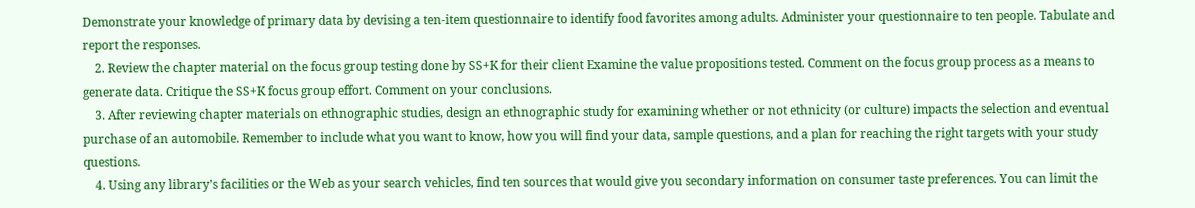Demonstrate your knowledge of primary data by devising a ten-item questionnaire to identify food favorites among adults. Administer your questionnaire to ten people. Tabulate and report the responses.
    2. Review the chapter material on the focus group testing done by SS+K for their client Examine the value propositions tested. Comment on the focus group process as a means to generate data. Critique the SS+K focus group effort. Comment on your conclusions.
    3. After reviewing chapter materials on ethnographic studies, design an ethnographic study for examining whether or not ethnicity (or culture) impacts the selection and eventual purchase of an automobile. Remember to include what you want to know, how you will find your data, sample questions, and a plan for reaching the right targets with your study questions.
    4. Using any library’s facilities or the Web as your search vehicles, find ten sources that would give you secondary information on consumer taste preferences. You can limit the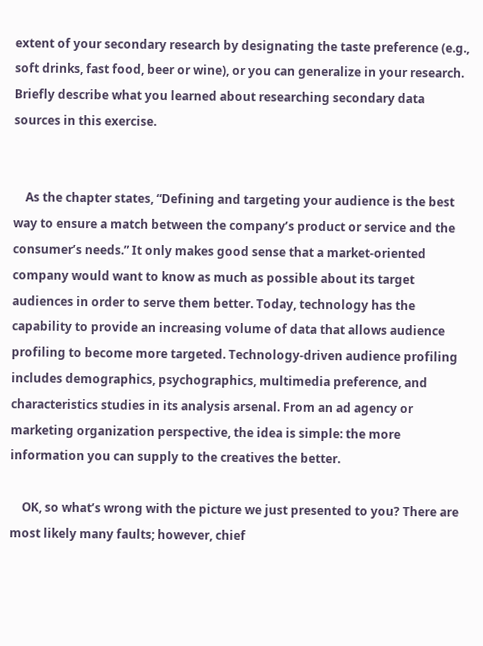extent of your secondary research by designating the taste preference (e.g., soft drinks, fast food, beer or wine), or you can generalize in your research. Briefly describe what you learned about researching secondary data sources in this exercise.


    As the chapter states, “Defining and targeting your audience is the best way to ensure a match between the company’s product or service and the consumer’s needs.” It only makes good sense that a market-oriented company would want to know as much as possible about its target audiences in order to serve them better. Today, technology has the capability to provide an increasing volume of data that allows audience profiling to become more targeted. Technology-driven audience profiling includes demographics, psychographics, multimedia preference, and characteristics studies in its analysis arsenal. From an ad agency or marketing organization perspective, the idea is simple: the more information you can supply to the creatives the better.

    OK, so what’s wrong with the picture we just presented to you? There are most likely many faults; however, chief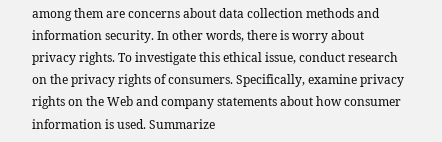among them are concerns about data collection methods and information security. In other words, there is worry about privacy rights. To investigate this ethical issue, conduct research on the privacy rights of consumers. Specifically, examine privacy rights on the Web and company statements about how consumer information is used. Summarize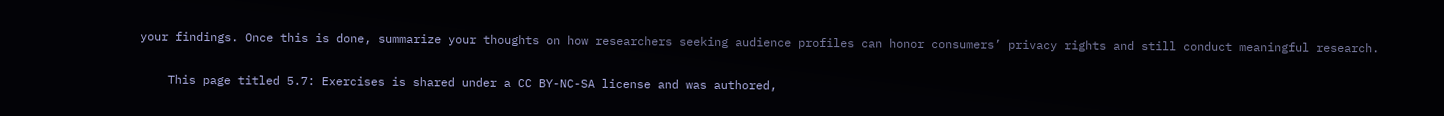your findings. Once this is done, summarize your thoughts on how researchers seeking audience profiles can honor consumers’ privacy rights and still conduct meaningful research.

    This page titled 5.7: Exercises is shared under a CC BY-NC-SA license and was authored,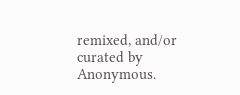remixed, and/or curated by Anonymous.